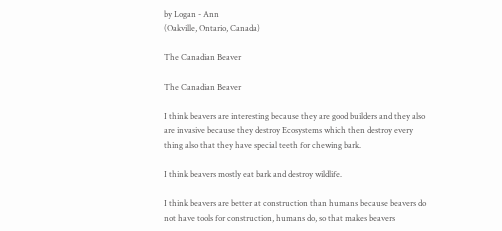by Logan - Ann
(Oakville, Ontario, Canada)

The Canadian Beaver

The Canadian Beaver

I think beavers are interesting because they are good builders and they also are invasive because they destroy Ecosystems which then destroy every thing also that they have special teeth for chewing bark.

I think beavers mostly eat bark and destroy wildlife.

I think beavers are better at construction than humans because beavers do not have tools for construction, humans do, so that makes beavers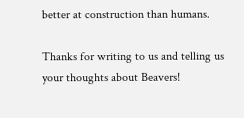better at construction than humans.

Thanks for writing to us and telling us your thoughts about Beavers!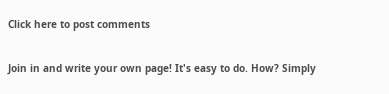Click here to post comments

Join in and write your own page! It's easy to do. How? Simply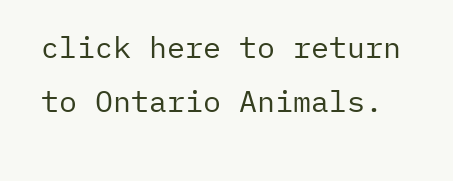click here to return to Ontario Animals.